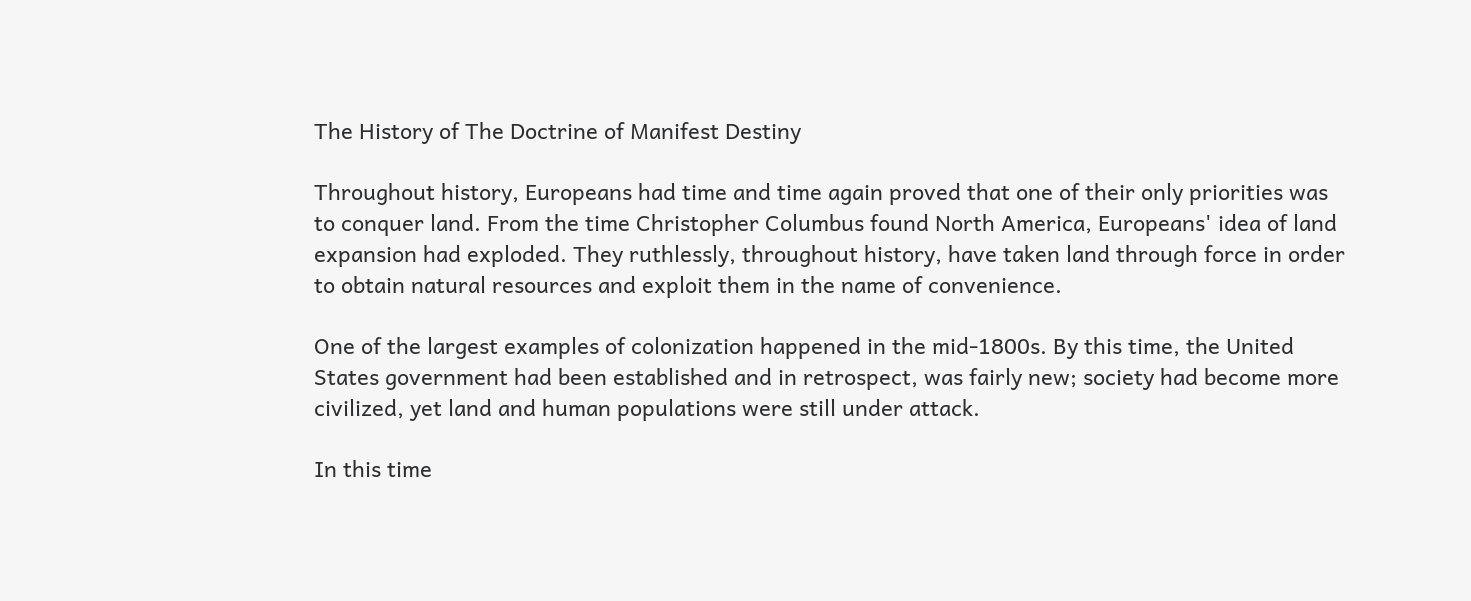The History of The Doctrine of Manifest Destiny

Throughout history, Europeans had time and time again proved that one of their only priorities was to conquer land. From the time Christopher Columbus found North America, Europeans' idea of land expansion had exploded. They ruthlessly, throughout history, have taken land through force in order to obtain natural resources and exploit them in the name of convenience.

One of the largest examples of colonization happened in the mid-1800s. By this time, the United States government had been established and in retrospect, was fairly new; society had become more civilized, yet land and human populations were still under attack.

In this time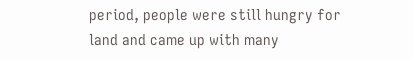period, people were still hungry for land and came up with many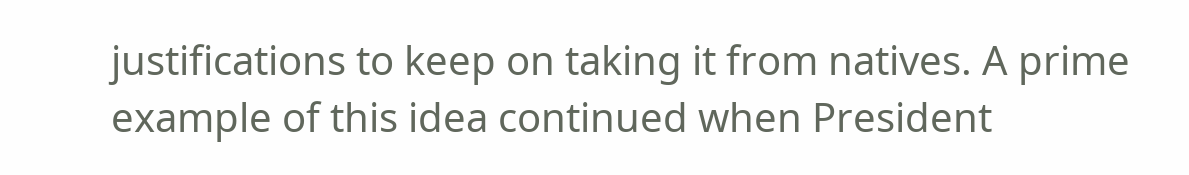justifications to keep on taking it from natives. A prime example of this idea continued when President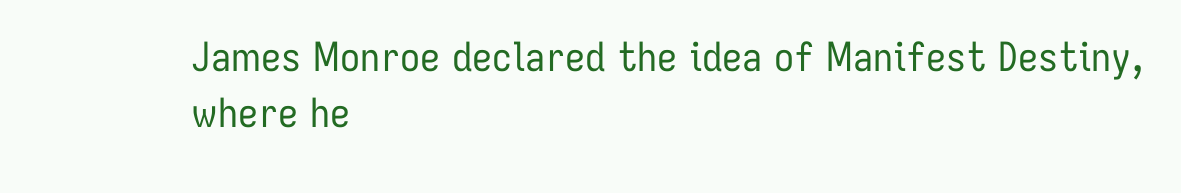James Monroe declared the idea of Manifest Destiny, where he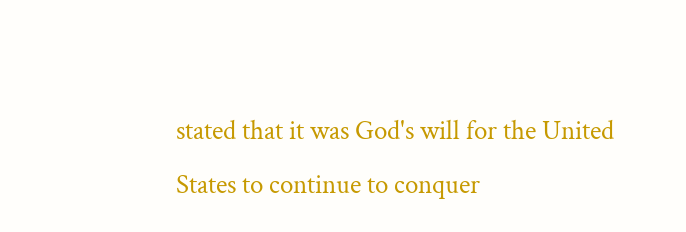stated that it was God's will for the United States to continue to conquer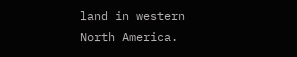land in western North America.